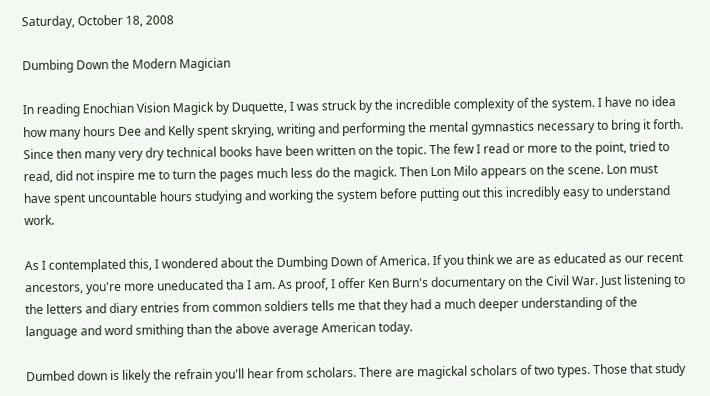Saturday, October 18, 2008

Dumbing Down the Modern Magician

In reading Enochian Vision Magick by Duquette, I was struck by the incredible complexity of the system. I have no idea how many hours Dee and Kelly spent skrying, writing and performing the mental gymnastics necessary to bring it forth. Since then many very dry technical books have been written on the topic. The few I read or more to the point, tried to read, did not inspire me to turn the pages much less do the magick. Then Lon Milo appears on the scene. Lon must have spent uncountable hours studying and working the system before putting out this incredibly easy to understand work.

As I contemplated this, I wondered about the Dumbing Down of America. If you think we are as educated as our recent ancestors, you're more uneducated tha I am. As proof, I offer Ken Burn's documentary on the Civil War. Just listening to the letters and diary entries from common soldiers tells me that they had a much deeper understanding of the language and word smithing than the above average American today.

Dumbed down is likely the refrain you'll hear from scholars. There are magickal scholars of two types. Those that study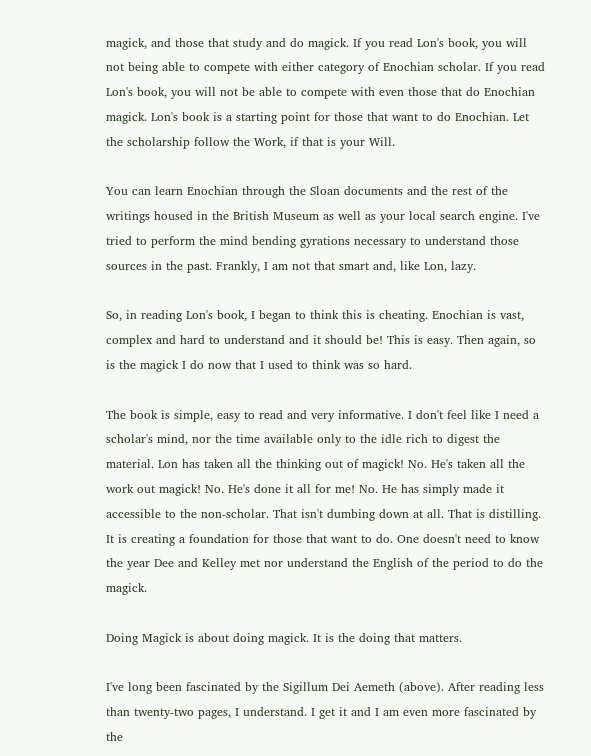magick, and those that study and do magick. If you read Lon's book, you will not being able to compete with either category of Enochian scholar. If you read Lon's book, you will not be able to compete with even those that do Enochian magick. Lon's book is a starting point for those that want to do Enochian. Let the scholarship follow the Work, if that is your Will.

You can learn Enochian through the Sloan documents and the rest of the writings housed in the British Museum as well as your local search engine. I've tried to perform the mind bending gyrations necessary to understand those sources in the past. Frankly, I am not that smart and, like Lon, lazy.

So, in reading Lon's book, I began to think this is cheating. Enochian is vast, complex and hard to understand and it should be! This is easy. Then again, so is the magick I do now that I used to think was so hard.

The book is simple, easy to read and very informative. I don't feel like I need a scholar's mind, nor the time available only to the idle rich to digest the material. Lon has taken all the thinking out of magick! No. He's taken all the work out magick! No. He's done it all for me! No. He has simply made it accessible to the non-scholar. That isn't dumbing down at all. That is distilling. It is creating a foundation for those that want to do. One doesn't need to know the year Dee and Kelley met nor understand the English of the period to do the magick.

Doing Magick is about doing magick. It is the doing that matters.

I've long been fascinated by the Sigillum Dei Aemeth (above). After reading less than twenty-two pages, I understand. I get it and I am even more fascinated by the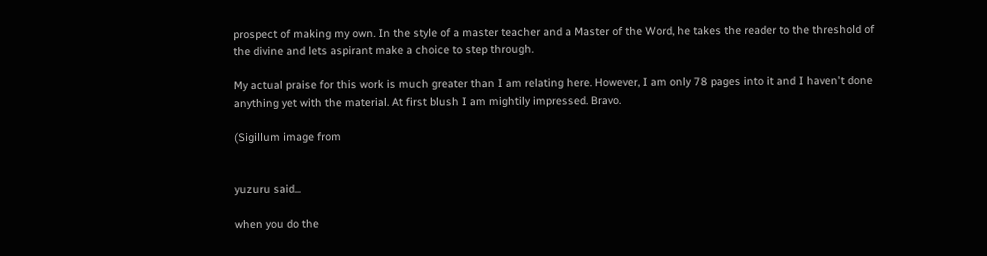prospect of making my own. In the style of a master teacher and a Master of the Word, he takes the reader to the threshold of the divine and lets aspirant make a choice to step through.

My actual praise for this work is much greater than I am relating here. However, I am only 78 pages into it and I haven't done anything yet with the material. At first blush I am mightily impressed. Bravo.

(Sigillum image from


yuzuru said...

when you do the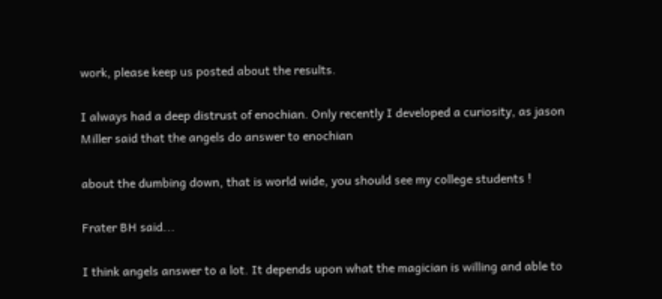work, please keep us posted about the results.

I always had a deep distrust of enochian. Only recently I developed a curiosity, as jason Miller said that the angels do answer to enochian

about the dumbing down, that is world wide, you should see my college students !

Frater BH said...

I think angels answer to a lot. It depends upon what the magician is willing and able to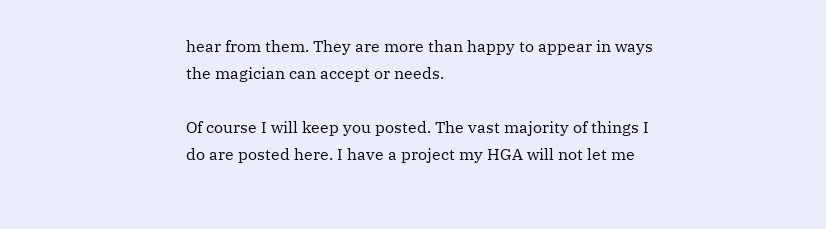hear from them. They are more than happy to appear in ways the magician can accept or needs.

Of course I will keep you posted. The vast majority of things I do are posted here. I have a project my HGA will not let me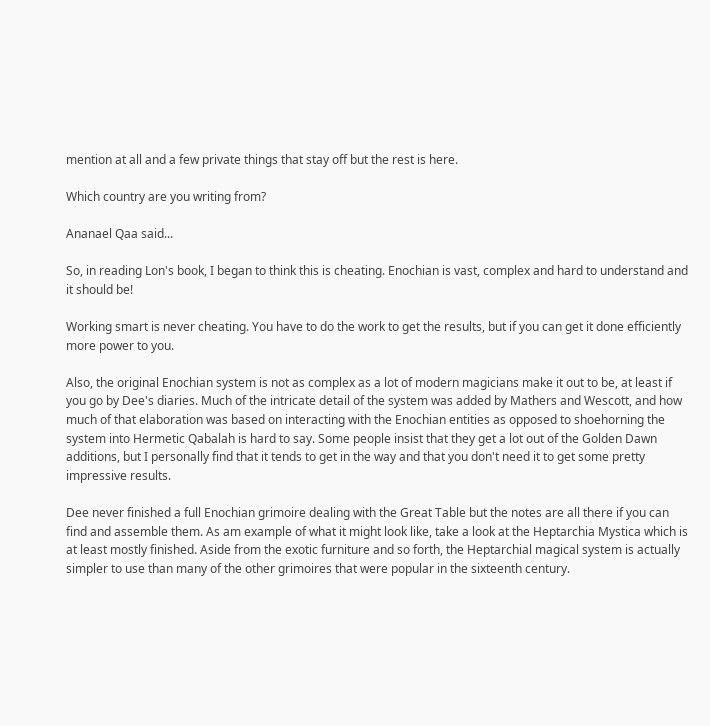mention at all and a few private things that stay off but the rest is here.

Which country are you writing from?

Ananael Qaa said...

So, in reading Lon's book, I began to think this is cheating. Enochian is vast, complex and hard to understand and it should be!

Working smart is never cheating. You have to do the work to get the results, but if you can get it done efficiently more power to you.

Also, the original Enochian system is not as complex as a lot of modern magicians make it out to be, at least if you go by Dee's diaries. Much of the intricate detail of the system was added by Mathers and Wescott, and how much of that elaboration was based on interacting with the Enochian entities as opposed to shoehorning the system into Hermetic Qabalah is hard to say. Some people insist that they get a lot out of the Golden Dawn additions, but I personally find that it tends to get in the way and that you don't need it to get some pretty impressive results.

Dee never finished a full Enochian grimoire dealing with the Great Table but the notes are all there if you can find and assemble them. As am example of what it might look like, take a look at the Heptarchia Mystica which is at least mostly finished. Aside from the exotic furniture and so forth, the Heptarchial magical system is actually simpler to use than many of the other grimoires that were popular in the sixteenth century.